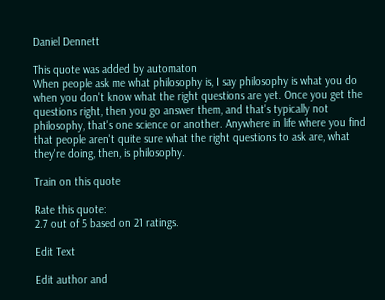Daniel Dennett

This quote was added by automaton
When people ask me what philosophy is, I say philosophy is what you do when you don't know what the right questions are yet. Once you get the questions right, then you go answer them, and that's typically not philosophy, that's one science or another. Anywhere in life where you find that people aren't quite sure what the right questions to ask are, what they're doing, then, is philosophy.

Train on this quote

Rate this quote:
2.7 out of 5 based on 21 ratings.

Edit Text

Edit author and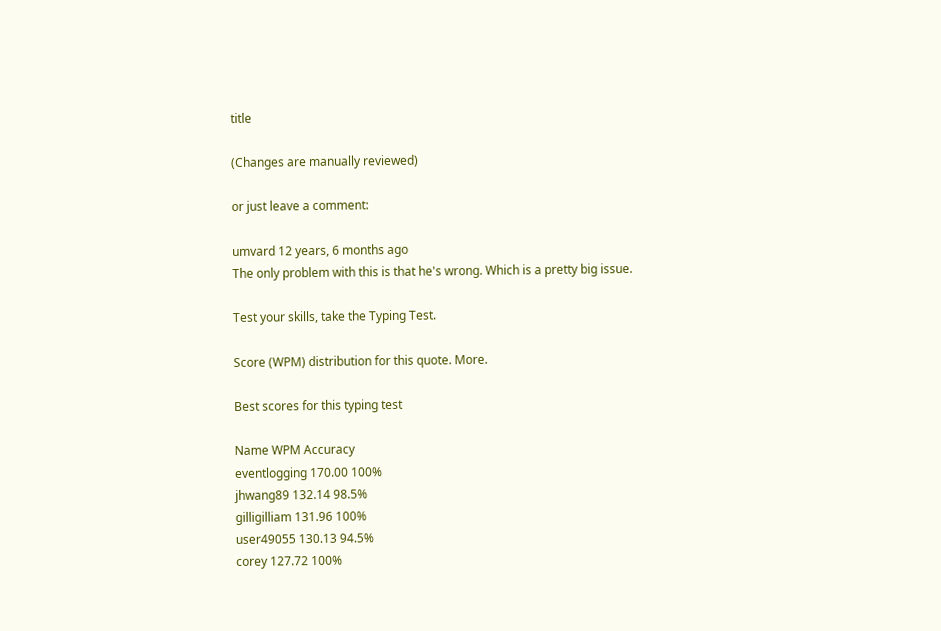title

(Changes are manually reviewed)

or just leave a comment:

umvard 12 years, 6 months ago
The only problem with this is that he's wrong. Which is a pretty big issue.

Test your skills, take the Typing Test.

Score (WPM) distribution for this quote. More.

Best scores for this typing test

Name WPM Accuracy
eventlogging 170.00 100%
jhwang89 132.14 98.5%
gilligilliam 131.96 100%
user49055 130.13 94.5%
corey 127.72 100%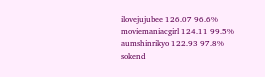ilovejujubee 126.07 96.6%
moviemaniacgirl 124.11 99.5%
aumshinrikyo 122.93 97.8%
sokend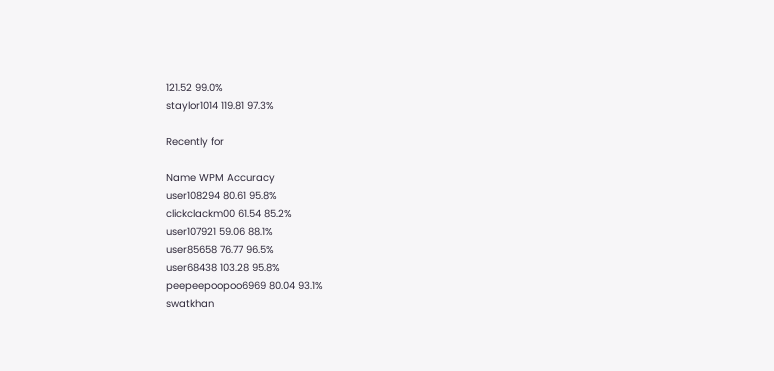121.52 99.0%
staylor1014 119.81 97.3%

Recently for

Name WPM Accuracy
user108294 80.61 95.8%
clickclackm00 61.54 85.2%
user107921 59.06 88.1%
user85658 76.77 96.5%
user68438 103.28 95.8%
peepeepoopoo6969 80.04 93.1%
swatkhan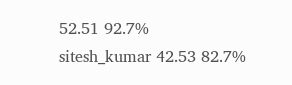52.51 92.7%
sitesh_kumar 42.53 82.7%